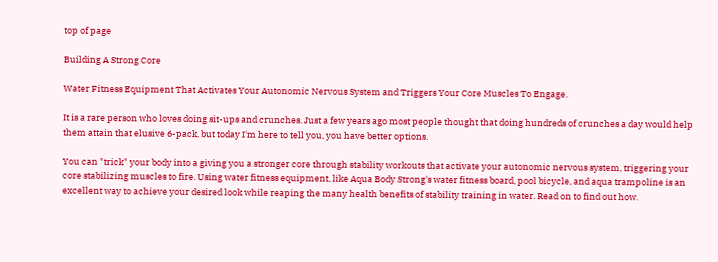top of page

Building A Strong Core

Water Fitness Equipment That Activates Your Autonomic Nervous System and Triggers Your Core Muscles To Engage.

It is a rare person who loves doing sit-ups and crunches. Just a few years ago most people thought that doing hundreds of crunches a day would help them attain that elusive 6-pack, but today I'm here to tell you, you have better options.

You can "trick" your body into a giving you a stronger core through stability workouts that activate your autonomic nervous system, triggering your core stabilizing muscles to fire. Using water fitness equipment, like Aqua Body Strong's water fitness board, pool bicycle, and aqua trampoline is an excellent way to achieve your desired look while reaping the many health benefits of stability training in water. Read on to find out how.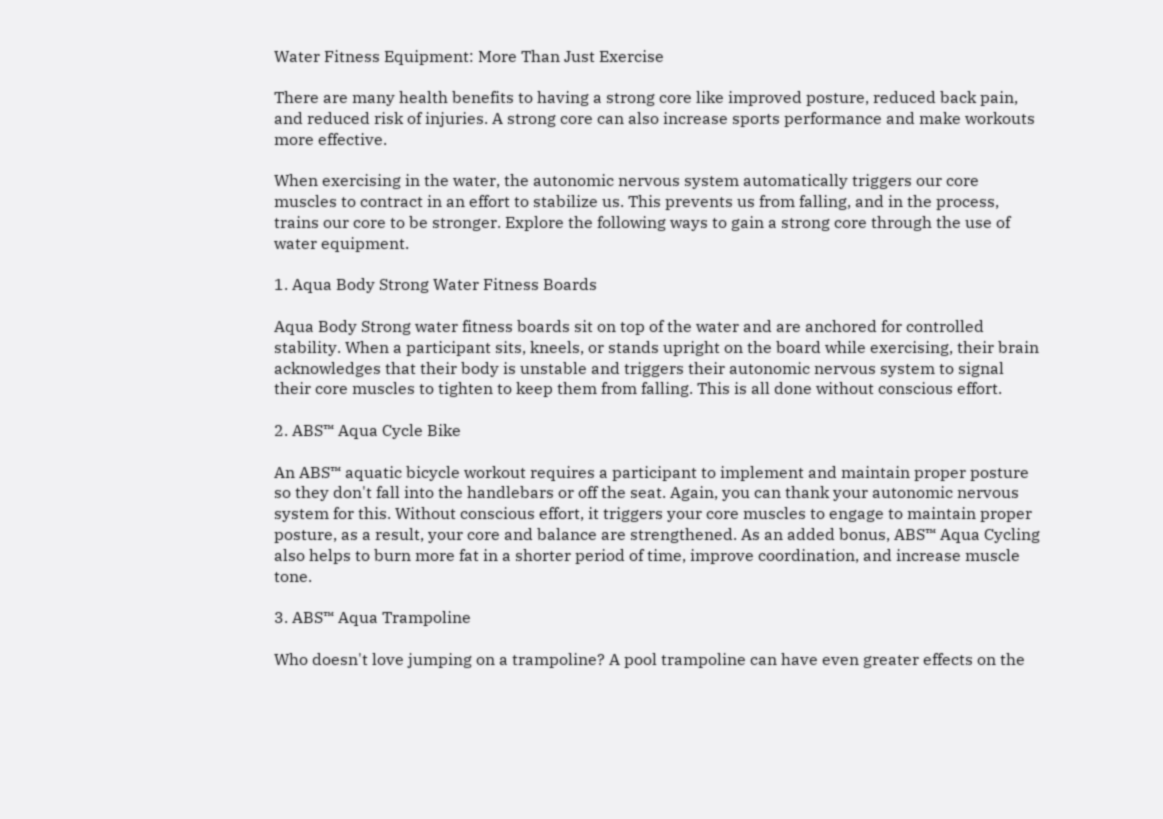Water Fitness Equipment: More Than Just Exercise

There are many health benefits to having a strong core like improved posture, reduced back pain, and reduced risk of injuries. A strong core can also increase sports performance and make workouts more effective.

When exercising in the water, the autonomic nervous system automatically triggers our core muscles to contract in an effort to stabilize us. This prevents us from falling, and in the process, trains our core to be stronger. Explore the following ways to gain a strong core through the use of water equipment.

1. Aqua Body Strong Water Fitness Boards

Aqua Body Strong water fitness boards sit on top of the water and are anchored for controlled stability. When a participant sits, kneels, or stands upright on the board while exercising, their brain acknowledges that their body is unstable and triggers their autonomic nervous system to signal their core muscles to tighten to keep them from falling. This is all done without conscious effort.

2. ABS™ Aqua Cycle Bike

An ABS™ aquatic bicycle workout requires a participant to implement and maintain proper posture so they don't fall into the handlebars or off the seat. Again, you can thank your autonomic nervous system for this. Without conscious effort, it triggers your core muscles to engage to maintain proper posture, as a result, your core and balance are strengthened. As an added bonus, ABS™ Aqua Cycling also helps to burn more fat in a shorter period of time, improve coordination, and increase muscle tone.

3. ABS™ Aqua Trampoline

Who doesn't love jumping on a trampoline? A pool trampoline can have even greater effects on the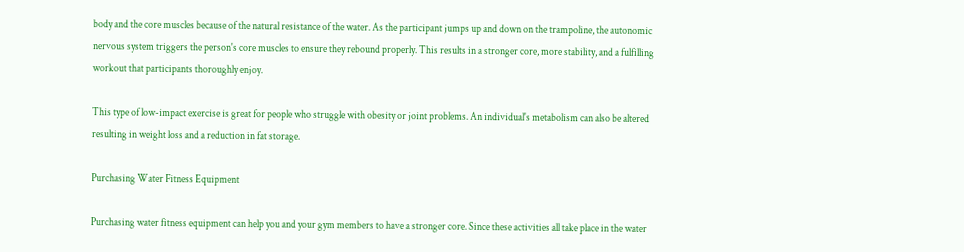body and the core muscles because of the natural resistance of the water. As the participant jumps up and down on the trampoline, the autonomic nervous system triggers the person's core muscles to ensure they rebound properly. This results in a stronger core, more stability, and a fulfilling workout that participants thoroughly enjoy.

This type of low-impact exercise is great for people who struggle with obesity or joint problems. An individual's metabolism can also be altered resulting in weight loss and a reduction in fat storage.

Purchasing Water Fitness Equipment

Purchasing water fitness equipment can help you and your gym members to have a stronger core. Since these activities all take place in the water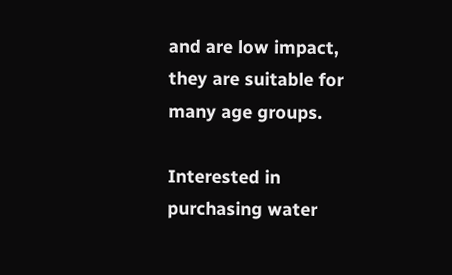and are low impact, they are suitable for many age groups.

Interested in purchasing water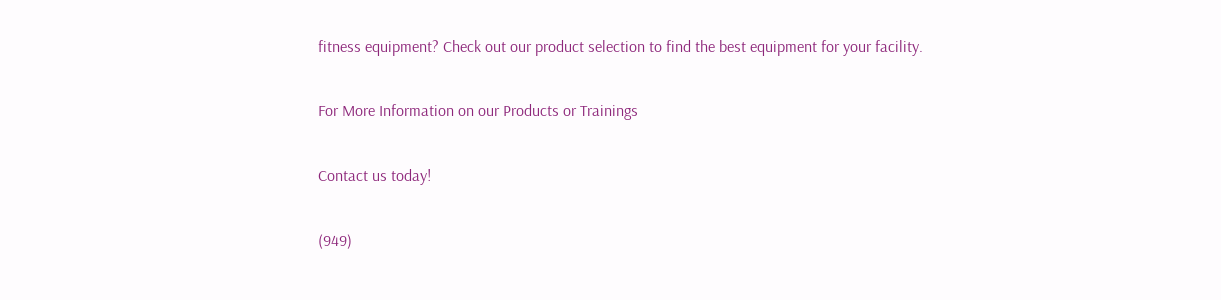fitness equipment? Check out our product selection to find the best equipment for your facility.

For More Information on our Products or Trainings

Contact us today!

(949)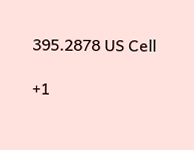395.2878 US Cell

+1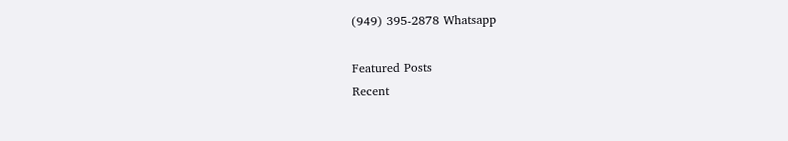(949) 395-2878 Whatsapp

Featured Posts
Recent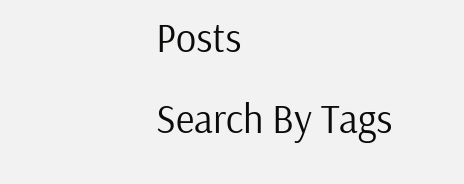Posts
Search By Tags